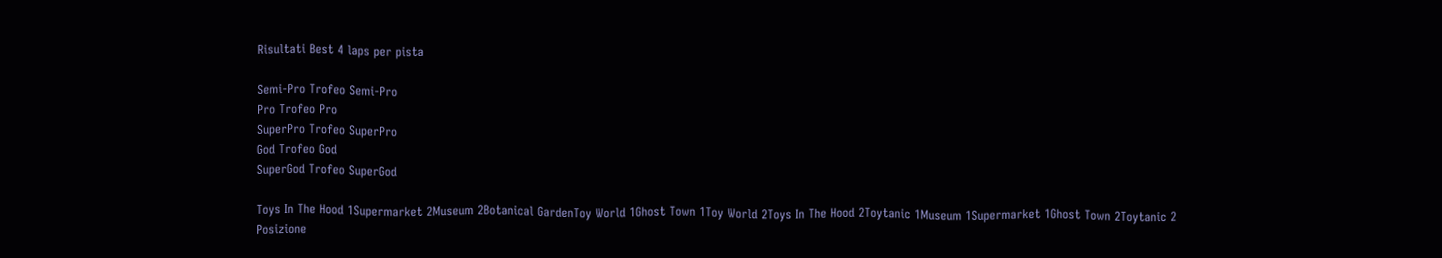Risultati Best 4 laps per pista

Semi-Pro Trofeo Semi-Pro
Pro Trofeo Pro
SuperPro Trofeo SuperPro
God Trofeo God
SuperGod Trofeo SuperGod

Toys In The Hood 1Supermarket 2Museum 2Botanical GardenToy World 1Ghost Town 1Toy World 2Toys In The Hood 2Toytanic 1Museum 1Supermarket 1Ghost Town 2Toytanic 2
Posizione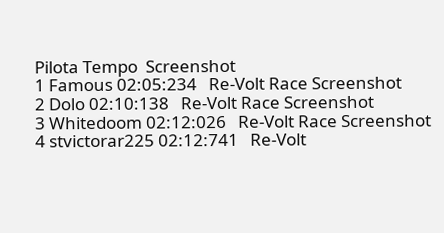Pilota Tempo  Screenshot
1 Famous 02:05:234   Re-Volt Race Screenshot
2 Dolo 02:10:138   Re-Volt Race Screenshot
3 Whitedoom 02:12:026   Re-Volt Race Screenshot
4 stvictorar225 02:12:741   Re-Volt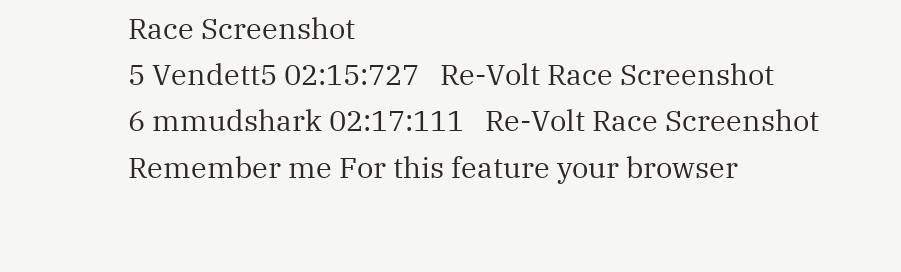Race Screenshot
5 Vendett5 02:15:727   Re-Volt Race Screenshot
6 mmudshark 02:17:111   Re-Volt Race Screenshot
Remember me For this feature your browser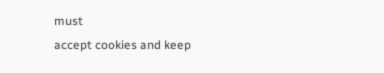must
accept cookies and keep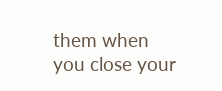them when
you close your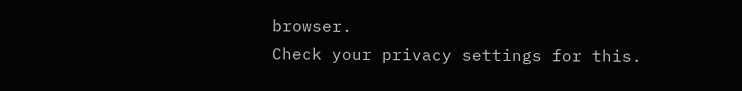browser.
Check your privacy settings for this.